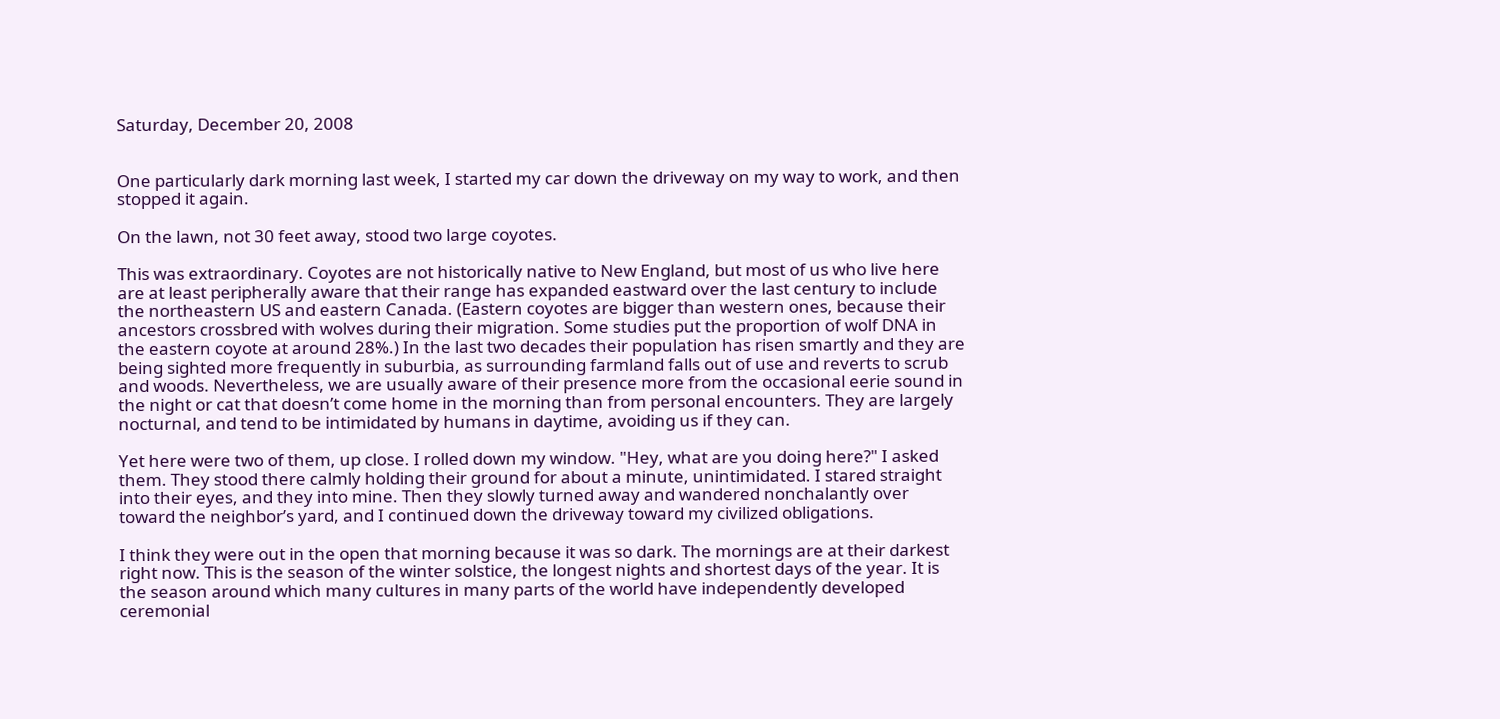Saturday, December 20, 2008


One particularly dark morning last week, I started my car down the driveway on my way to work, and then stopped it again.

On the lawn, not 30 feet away, stood two large coyotes.

This was extraordinary. Coyotes are not historically native to New England, but most of us who live here are at least peripherally aware that their range has expanded eastward over the last century to include the northeastern US and eastern Canada. (Eastern coyotes are bigger than western ones, because their ancestors crossbred with wolves during their migration. Some studies put the proportion of wolf DNA in the eastern coyote at around 28%.) In the last two decades their population has risen smartly and they are being sighted more frequently in suburbia, as surrounding farmland falls out of use and reverts to scrub and woods. Nevertheless, we are usually aware of their presence more from the occasional eerie sound in the night or cat that doesn’t come home in the morning than from personal encounters. They are largely nocturnal, and tend to be intimidated by humans in daytime, avoiding us if they can.

Yet here were two of them, up close. I rolled down my window. "Hey, what are you doing here?" I asked them. They stood there calmly holding their ground for about a minute, unintimidated. I stared straight into their eyes, and they into mine. Then they slowly turned away and wandered nonchalantly over toward the neighbor’s yard, and I continued down the driveway toward my civilized obligations.

I think they were out in the open that morning because it was so dark. The mornings are at their darkest right now. This is the season of the winter solstice, the longest nights and shortest days of the year. It is the season around which many cultures in many parts of the world have independently developed ceremonial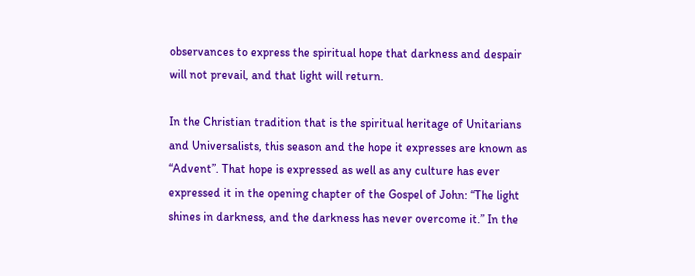observances to express the spiritual hope that darkness and despair will not prevail, and that light will return.

In the Christian tradition that is the spiritual heritage of Unitarians and Universalists, this season and the hope it expresses are known as “Advent”. That hope is expressed as well as any culture has ever expressed it in the opening chapter of the Gospel of John: “The light shines in darkness, and the darkness has never overcome it.” In the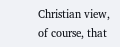Christian view, of course, that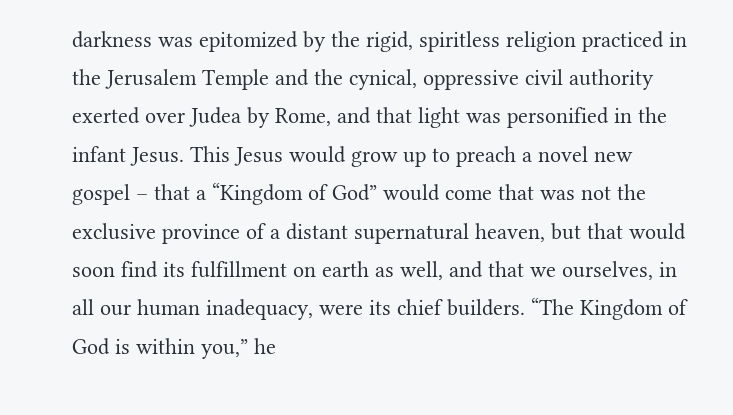darkness was epitomized by the rigid, spiritless religion practiced in the Jerusalem Temple and the cynical, oppressive civil authority exerted over Judea by Rome, and that light was personified in the infant Jesus. This Jesus would grow up to preach a novel new gospel – that a “Kingdom of God” would come that was not the exclusive province of a distant supernatural heaven, but that would soon find its fulfillment on earth as well, and that we ourselves, in all our human inadequacy, were its chief builders. “The Kingdom of God is within you,” he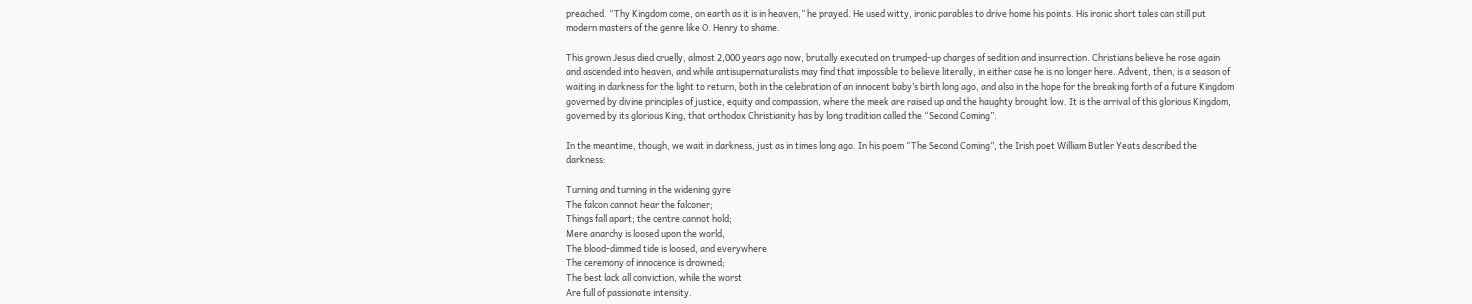preached. “Thy Kingdom come, on earth as it is in heaven,” he prayed. He used witty, ironic parables to drive home his points. His ironic short tales can still put modern masters of the genre like O. Henry to shame.

This grown Jesus died cruelly, almost 2,000 years ago now, brutally executed on trumped-up charges of sedition and insurrection. Christians believe he rose again and ascended into heaven, and while antisupernaturalists may find that impossible to believe literally, in either case he is no longer here. Advent, then, is a season of waiting in darkness for the light to return, both in the celebration of an innocent baby’s birth long ago, and also in the hope for the breaking forth of a future Kingdom governed by divine principles of justice, equity and compassion, where the meek are raised up and the haughty brought low. It is the arrival of this glorious Kingdom, governed by its glorious King, that orthodox Christianity has by long tradition called the “Second Coming”.

In the meantime, though, we wait in darkness, just as in times long ago. In his poem “The Second Coming”, the Irish poet William Butler Yeats described the darkness:

Turning and turning in the widening gyre
The falcon cannot hear the falconer;
Things fall apart; the centre cannot hold;
Mere anarchy is loosed upon the world,
The blood-dimmed tide is loosed, and everywhere
The ceremony of innocence is drowned;
The best lack all conviction, while the worst
Are full of passionate intensity.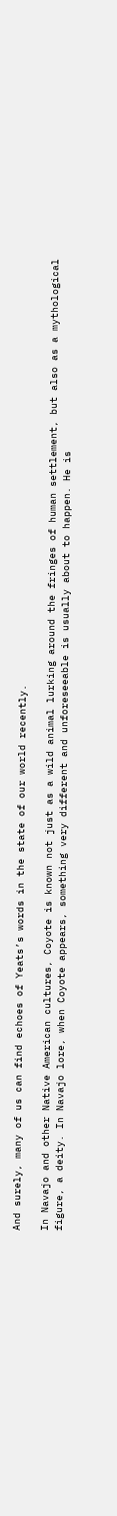And surely, many of us can find echoes of Yeats’s words in the state of our world recently.

In Navajo and other Native American cultures, Coyote is known not just as a wild animal lurking around the fringes of human settlement, but also as a mythological figure, a deity. In Navajo lore, when Coyote appears, something very different and unforeseeable is usually about to happen. He is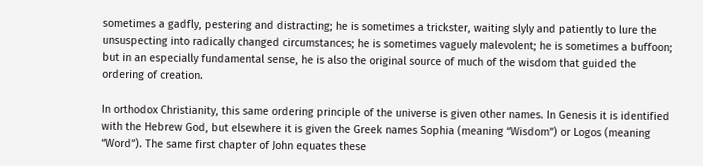sometimes a gadfly, pestering and distracting; he is sometimes a trickster, waiting slyly and patiently to lure the unsuspecting into radically changed circumstances; he is sometimes vaguely malevolent; he is sometimes a buffoon; but in an especially fundamental sense, he is also the original source of much of the wisdom that guided the ordering of creation.

In orthodox Christianity, this same ordering principle of the universe is given other names. In Genesis it is identified with the Hebrew God, but elsewhere it is given the Greek names Sophia (meaning “Wisdom”) or Logos (meaning “Word”). The same first chapter of John equates these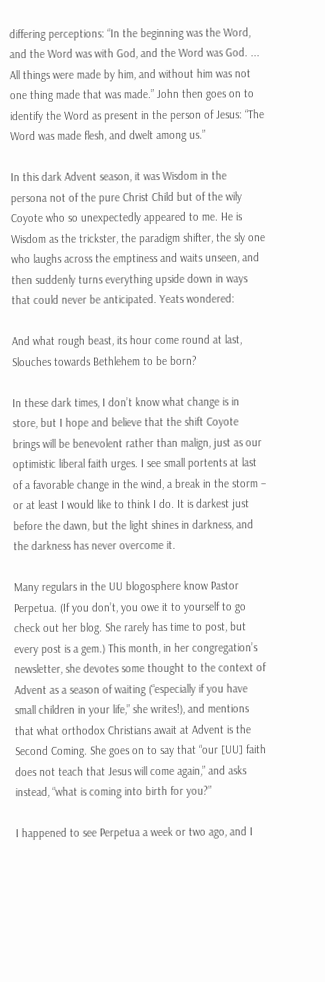differing perceptions: “In the beginning was the Word, and the Word was with God, and the Word was God. ... All things were made by him, and without him was not one thing made that was made.” John then goes on to identify the Word as present in the person of Jesus: “The Word was made flesh, and dwelt among us.”

In this dark Advent season, it was Wisdom in the persona not of the pure Christ Child but of the wily Coyote who so unexpectedly appeared to me. He is Wisdom as the trickster, the paradigm shifter, the sly one who laughs across the emptiness and waits unseen, and then suddenly turns everything upside down in ways that could never be anticipated. Yeats wondered:

And what rough beast, its hour come round at last,
Slouches towards Bethlehem to be born?

In these dark times, I don’t know what change is in store, but I hope and believe that the shift Coyote brings will be benevolent rather than malign, just as our optimistic liberal faith urges. I see small portents at last of a favorable change in the wind, a break in the storm – or at least I would like to think I do. It is darkest just before the dawn, but the light shines in darkness, and the darkness has never overcome it.

Many regulars in the UU blogosphere know Pastor Perpetua. (If you don’t, you owe it to yourself to go check out her blog. She rarely has time to post, but every post is a gem.) This month, in her congregation’s newsletter, she devotes some thought to the context of Advent as a season of waiting (“especially if you have small children in your life,” she writes!), and mentions that what orthodox Christians await at Advent is the Second Coming. She goes on to say that “our [UU] faith does not teach that Jesus will come again,” and asks instead, “what is coming into birth for you?”

I happened to see Perpetua a week or two ago, and I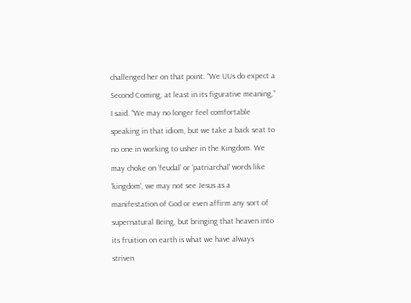challenged her on that point. “We UUs do expect a Second Coming, at least in its figurative meaning,” I said. “We may no longer feel comfortable speaking in that idiom, but we take a back seat to no one in working to usher in the Kingdom. We may choke on ‘feudal’ or ‘patriarchal’ words like ‘kingdom’, we may not see Jesus as a manifestation of God or even affirm any sort of supernatural Being, but bringing that heaven into its fruition on earth is what we have always striven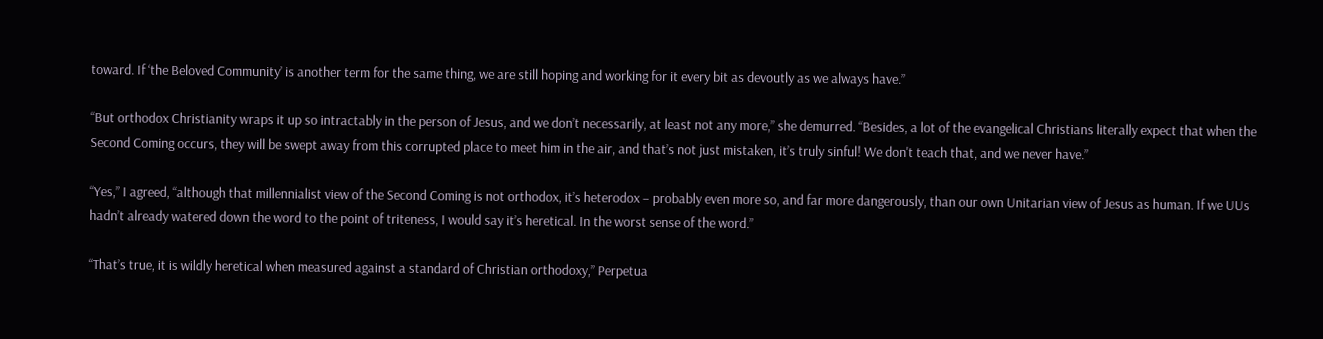toward. If ‘the Beloved Community’ is another term for the same thing, we are still hoping and working for it every bit as devoutly as we always have.”

“But orthodox Christianity wraps it up so intractably in the person of Jesus, and we don’t necessarily, at least not any more,” she demurred. “Besides, a lot of the evangelical Christians literally expect that when the Second Coming occurs, they will be swept away from this corrupted place to meet him in the air, and that’s not just mistaken, it’s truly sinful! We don't teach that, and we never have.”

“Yes,” I agreed, “although that millennialist view of the Second Coming is not orthodox, it’s heterodox – probably even more so, and far more dangerously, than our own Unitarian view of Jesus as human. If we UUs hadn’t already watered down the word to the point of triteness, I would say it’s heretical. In the worst sense of the word.”

“That’s true, it is wildly heretical when measured against a standard of Christian orthodoxy,” Perpetua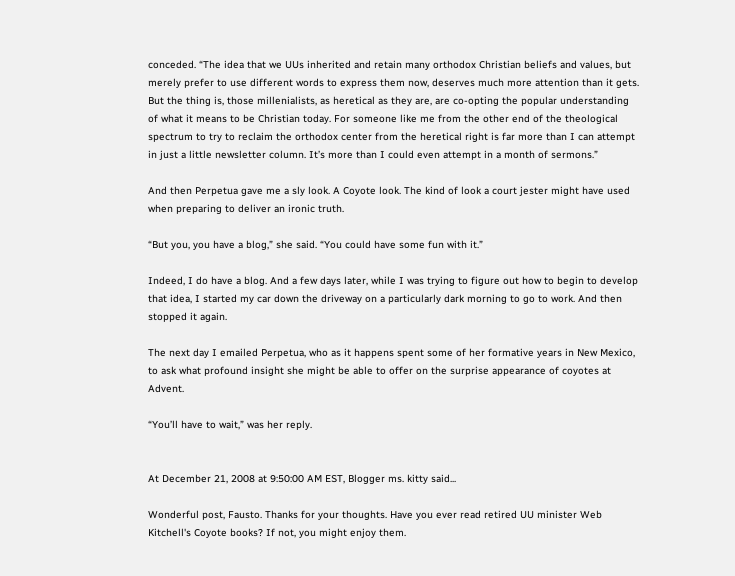conceded. “The idea that we UUs inherited and retain many orthodox Christian beliefs and values, but merely prefer to use different words to express them now, deserves much more attention than it gets. But the thing is, those millenialists, as heretical as they are, are co-opting the popular understanding of what it means to be Christian today. For someone like me from the other end of the theological spectrum to try to reclaim the orthodox center from the heretical right is far more than I can attempt in just a little newsletter column. It’s more than I could even attempt in a month of sermons.”

And then Perpetua gave me a sly look. A Coyote look. The kind of look a court jester might have used when preparing to deliver an ironic truth.

“But you, you have a blog,” she said. “You could have some fun with it.”

Indeed, I do have a blog. And a few days later, while I was trying to figure out how to begin to develop that idea, I started my car down the driveway on a particularly dark morning to go to work. And then stopped it again.

The next day I emailed Perpetua, who as it happens spent some of her formative years in New Mexico, to ask what profound insight she might be able to offer on the surprise appearance of coyotes at Advent.

“You’ll have to wait,” was her reply.


At December 21, 2008 at 9:50:00 AM EST, Blogger ms. kitty said...

Wonderful post, Fausto. Thanks for your thoughts. Have you ever read retired UU minister Web Kitchell's Coyote books? If not, you might enjoy them.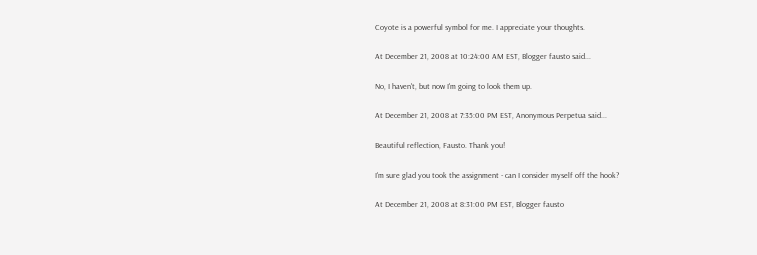Coyote is a powerful symbol for me. I appreciate your thoughts.

At December 21, 2008 at 10:24:00 AM EST, Blogger fausto said...

No, I haven't, but now I'm going to look them up.

At December 21, 2008 at 7:35:00 PM EST, Anonymous Perpetua said...

Beautiful reflection, Fausto. Thank you!

I'm sure glad you took the assignment - can I consider myself off the hook?

At December 21, 2008 at 8:31:00 PM EST, Blogger fausto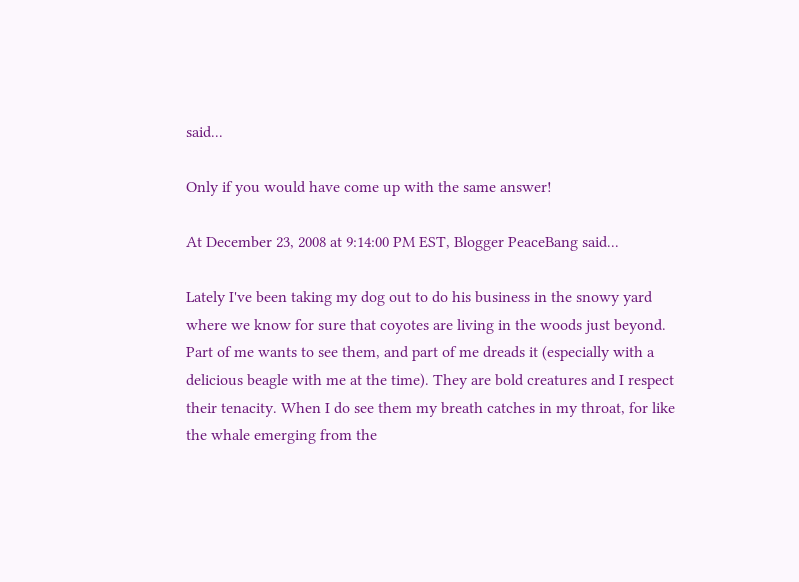said...

Only if you would have come up with the same answer!

At December 23, 2008 at 9:14:00 PM EST, Blogger PeaceBang said...

Lately I've been taking my dog out to do his business in the snowy yard where we know for sure that coyotes are living in the woods just beyond. Part of me wants to see them, and part of me dreads it (especially with a delicious beagle with me at the time). They are bold creatures and I respect their tenacity. When I do see them my breath catches in my throat, for like the whale emerging from the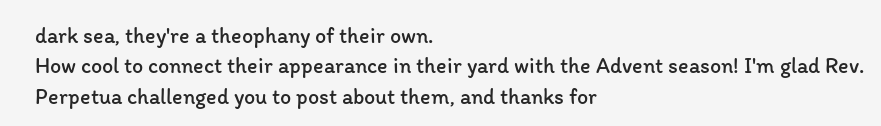dark sea, they're a theophany of their own.
How cool to connect their appearance in their yard with the Advent season! I'm glad Rev. Perpetua challenged you to post about them, and thanks for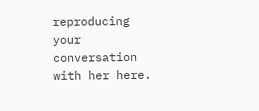reproducing your conversation with her here.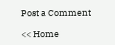Post a Comment

<< Home